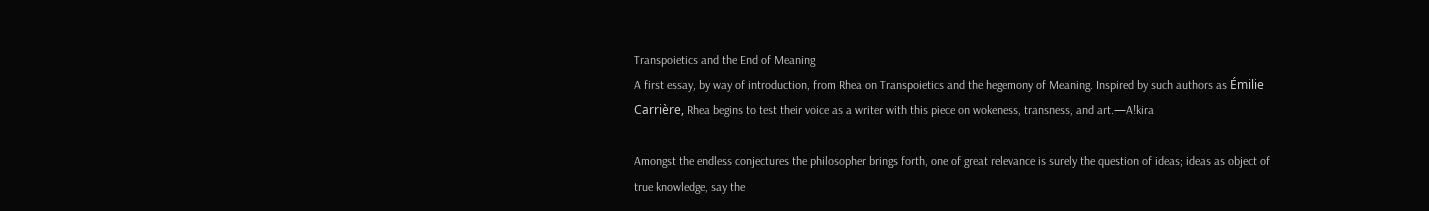Transpoietics and the End of Meaning
A first essay, by way of introduction, from Rhea on Transpoietics and the hegemony of Meaning. Inspired by such authors as Émilie Carrière, Rhea begins to test their voice as a writer with this piece on wokeness, transness, and art.—A!kira

Amongst the endless conjectures the philosopher brings forth, one of great relevance is surely the question of ideas; ideas as object of true knowledge, say the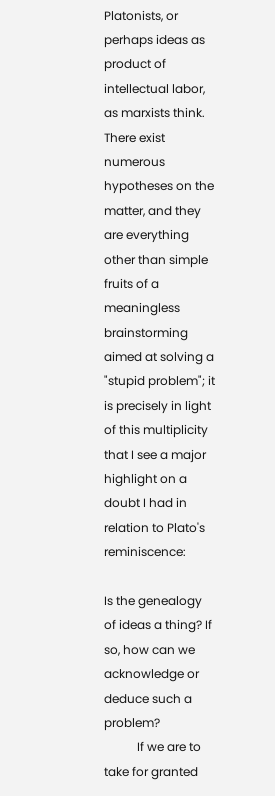Platonists, or perhaps ideas as product of intellectual labor, as marxists think. There exist numerous hypotheses on the matter, and they are everything other than simple fruits of a meaningless brainstorming aimed at solving a "stupid problem"; it is precisely in light of this multiplicity that I see a major highlight on a doubt I had in relation to Plato's reminiscence:

Is the genealogy of ideas a thing? If so, how can we acknowledge or deduce such a problem?
           If we are to take for granted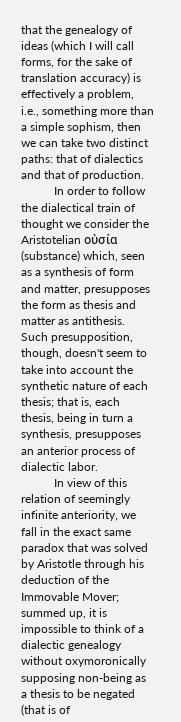that the genealogy of ideas (which I will call forms, for the sake of translation accuracy) is effectively a problem, i.e., something more than a simple sophism, then we can take two distinct paths: that of dialectics and that of production.
           In order to follow the dialectical train of thought we consider the Aristotelian οὐσία (substance) which, seen as a synthesis of form and matter, presupposes the form as thesis and matter as antithesis. Such presupposition, though, doesn't seem to take into account the synthetic nature of each thesis; that is, each thesis, being in turn a synthesis, presupposes an anterior process of dialectic labor.
           In view of this relation of seemingly infinite anteriority, we fall in the exact same paradox that was solved by Aristotle through his deduction of the Immovable Mover; summed up, it is impossible to think of a dialectic genealogy without oxymoronically supposing non-being as a thesis to be negated (that is of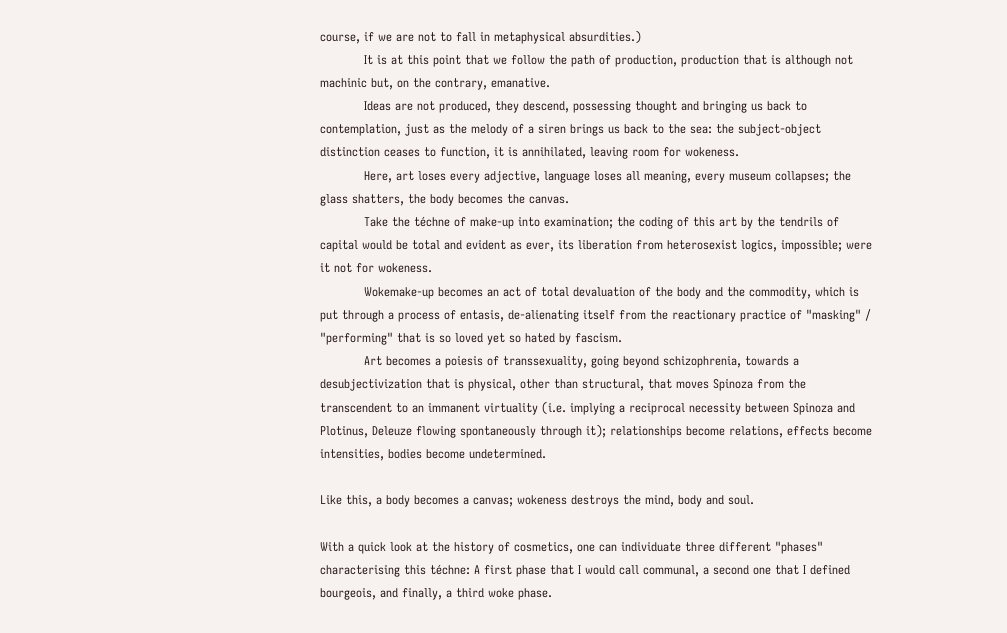course, if we are not to fall in metaphysical absurdities.)
           It is at this point that we follow the path of production, production that is although not machinic but, on the contrary, emanative.
           Ideas are not produced, they descend, possessing thought and bringing us back to contemplation, just as the melody of a siren brings us back to the sea: the subject-object distinction ceases to function, it is annihilated, leaving room for wokeness.
           Here, art loses every adjective, language loses all meaning, every museum collapses; the glass shatters, the body becomes the canvas.
           Take the téchne of make-up into examination; the coding of this art by the tendrils of capital would be total and evident as ever, its liberation from heterosexist logics, impossible; were it not for wokeness.
           Wokemake-up becomes an act of total devaluation of the body and the commodity, which is put through a process of entasis, de-alienating itself from the reactionary practice of "masking" / "performing" that is so loved yet so hated by fascism.
           Art becomes a poiesis of transsexuality, going beyond schizophrenia, towards a desubjectivization that is physical, other than structural, that moves Spinoza from the transcendent to an immanent virtuality (i.e. implying a reciprocal necessity between Spinoza and Plotinus, Deleuze flowing spontaneously through it); relationships become relations, effects become intensities, bodies become undetermined.

Like this, a body becomes a canvas; wokeness destroys the mind, body and soul.

With a quick look at the history of cosmetics, one can individuate three different "phases" characterising this téchne: A first phase that I would call communal, a second one that I defined bourgeois, and finally, a third woke phase.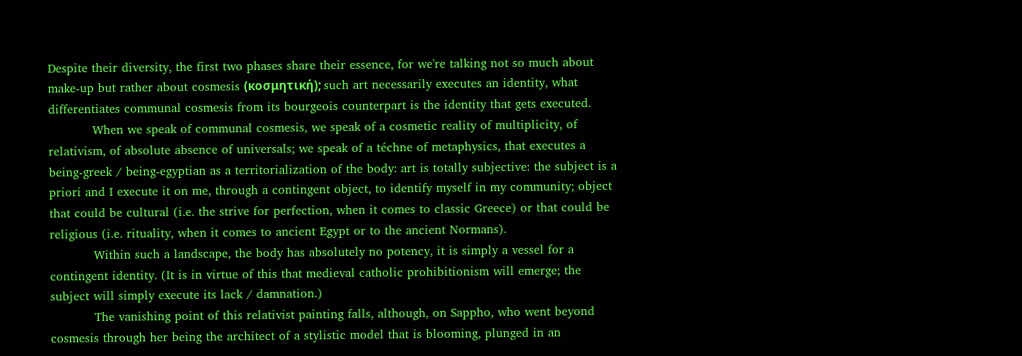Despite their diversity, the first two phases share their essence, for we're talking not so much about make-up but rather about cosmesis (κοσμητική); such art necessarily executes an identity, what differentiates communal cosmesis from its bourgeois counterpart is the identity that gets executed.
           When we speak of communal cosmesis, we speak of a cosmetic reality of multiplicity, of relativism, of absolute absence of universals; we speak of a téchne of metaphysics, that executes a being-greek / being-egyptian as a territorialization of the body: art is totally subjective: the subject is a priori and I execute it on me, through a contingent object, to identify myself in my community; object that could be cultural (i.e. the strive for perfection, when it comes to classic Greece) or that could be religious (i.e. rituality, when it comes to ancient Egypt or to the ancient Normans).
           Within such a landscape, the body has absolutely no potency, it is simply a vessel for a contingent identity. (It is in virtue of this that medieval catholic prohibitionism will emerge; the subject will simply execute its lack / damnation.)
           The vanishing point of this relativist painting falls, although, on Sappho, who went beyond cosmesis through her being the architect of a stylistic model that is blooming, plunged in an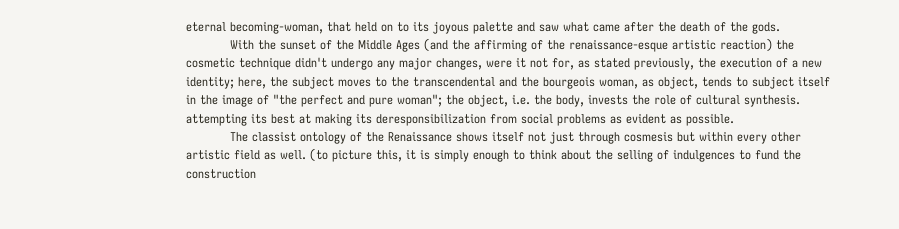eternal becoming-woman, that held on to its joyous palette and saw what came after the death of the gods.
           With the sunset of the Middle Ages (and the affirming of the renaissance-esque artistic reaction) the cosmetic technique didn't undergo any major changes, were it not for, as stated previously, the execution of a new identity; here, the subject moves to the transcendental and the bourgeois woman, as object, tends to subject itself in the image of "the perfect and pure woman"; the object, i.e. the body, invests the role of cultural synthesis. attempting its best at making its deresponsibilization from social problems as evident as possible.
           The classist ontology of the Renaissance shows itself not just through cosmesis but within every other artistic field as well. (to picture this, it is simply enough to think about the selling of indulgences to fund the construction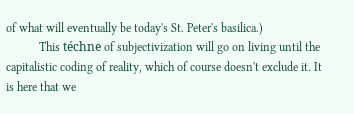of what will eventually be today's St. Peter's basilica.)
           This téchne of subjectivization will go on living until the capitalistic coding of reality, which of course doesn't exclude it. It is here that we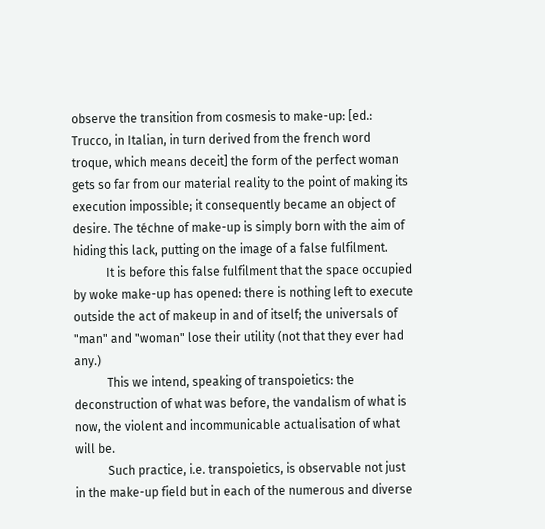observe the transition from cosmesis to make-up: [ed.: Trucco, in Italian, in turn derived from the french word troque, which means deceit] the form of the perfect woman gets so far from our material reality to the point of making its execution impossible; it consequently became an object of desire. The téchne of make-up is simply born with the aim of hiding this lack, putting on the image of a false fulfilment.
           It is before this false fulfilment that the space occupied by woke make-up has opened: there is nothing left to execute outside the act of makeup in and of itself; the universals of "man" and "woman" lose their utility (not that they ever had any.)
           This we intend, speaking of transpoietics: the deconstruction of what was before, the vandalism of what is now, the violent and incommunicable actualisation of what will be.
           Such practice, i.e. transpoietics, is observable not just in the make-up field but in each of the numerous and diverse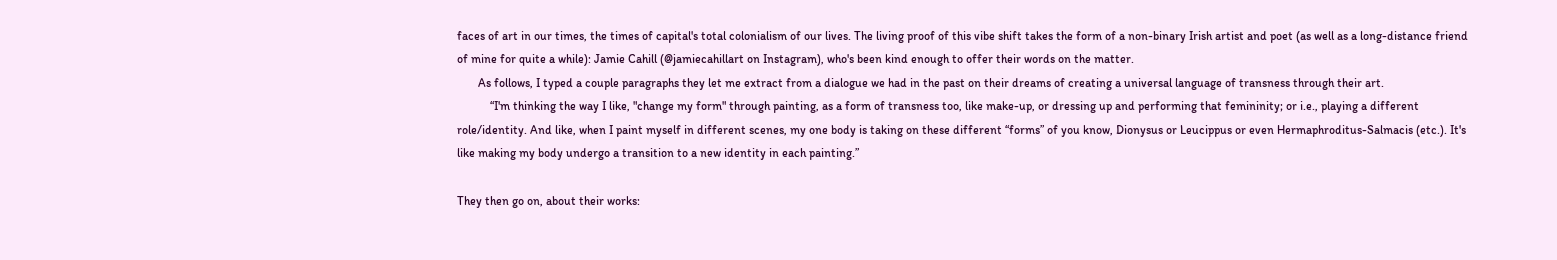faces of art in our times, the times of capital's total colonialism of our lives. The living proof of this vibe shift takes the form of a non-binary Irish artist and poet (as well as a long-distance friend of mine for quite a while): Jamie Cahill (@jamiecahillart on Instagram), who's been kind enough to offer their words on the matter.
       As follows, I typed a couple paragraphs they let me extract from a dialogue we had in the past on their dreams of creating a universal language of transness through their art.
           “I'm thinking the way I like, "change my form" through painting, as a form of transness too, like make-up, or dressing up and performing that femininity; or i.e., playing a different role/identity. And like, when I paint myself in different scenes, my one body is taking on these different “forms” of you know, Dionysus or Leucippus or even Hermaphroditus-Salmacis (etc.). It's like making my body undergo a transition to a new identity in each painting.”

They then go on, about their works: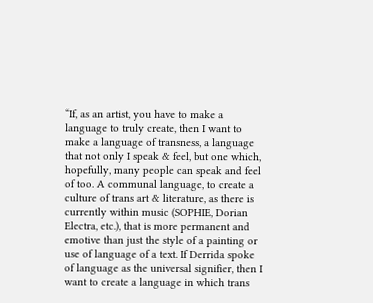“If, as an artist, you have to make a language to truly create, then I want to make a language of transness, a language that not only I speak & feel, but one which, hopefully, many people can speak and feel of too. A communal language, to create a culture of trans art & literature, as there is currently within music (SOPHIE, Dorian Electra, etc.), that is more permanent and emotive than just the style of a painting or use of language of a text. If Derrida spoke of language as the universal signifier, then I want to create a language in which trans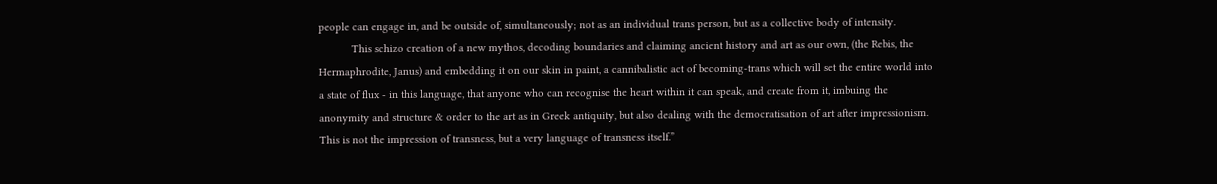people can engage in, and be outside of, simultaneously; not as an individual trans person, but as a collective body of intensity.
           This schizo creation of a new mythos, decoding boundaries and claiming ancient history and art as our own, (the Rebis, the Hermaphrodite, Janus) and embedding it on our skin in paint, a cannibalistic act of becoming-trans which will set the entire world into a state of flux - in this language, that anyone who can recognise the heart within it can speak, and create from it, imbuing the anonymity and structure & order to the art as in Greek antiquity, but also dealing with the democratisation of art after impressionism. This is not the impression of transness, but a very language of transness itself.”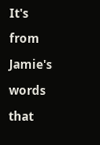It's from Jamie's words that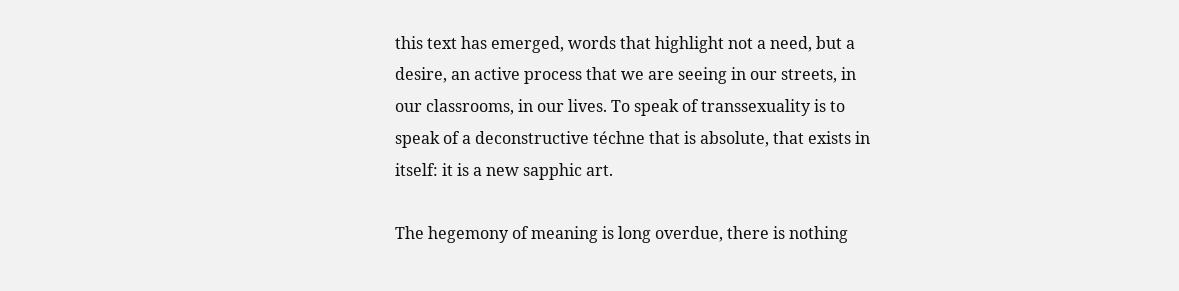this text has emerged, words that highlight not a need, but a desire, an active process that we are seeing in our streets, in our classrooms, in our lives. To speak of transsexuality is to speak of a deconstructive téchne that is absolute, that exists in itself: it is a new sapphic art.

The hegemony of meaning is long overdue, there is nothing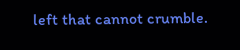left that cannot crumble.